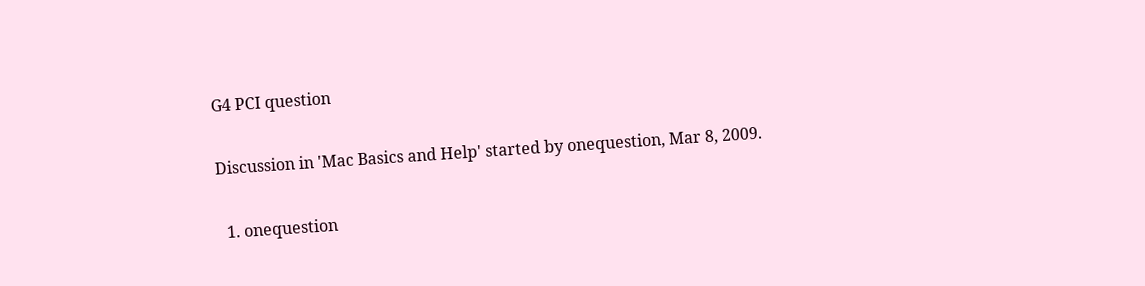G4 PCI question

Discussion in 'Mac Basics and Help' started by onequestion, Mar 8, 2009.

  1. onequestion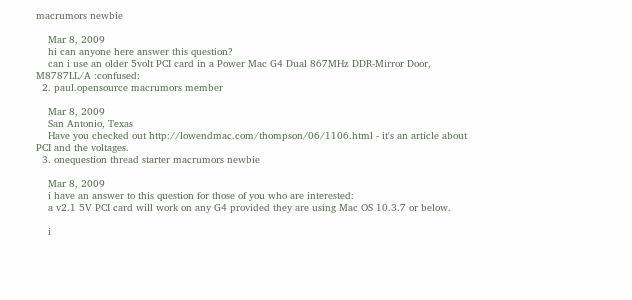macrumors newbie

    Mar 8, 2009
    hi can anyone here answer this question?
    can i use an older 5volt PCI card in a Power Mac G4 Dual 867MHz DDR-Mirror Door, M8787LL/A :confused:
  2. paul.opensource macrumors member

    Mar 8, 2009
    San Antonio, Texas
    Have you checked out http://lowendmac.com/thompson/06/1106.html - it's an article about PCI and the voltages.
  3. onequestion thread starter macrumors newbie

    Mar 8, 2009
    i have an answer to this question for those of you who are interested:
    a v2.1 5V PCI card will work on any G4 provided they are using Mac OS 10.3.7 or below.

    i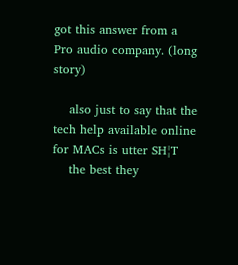got this answer from a Pro audio company. (long story)

    also just to say that the tech help available online for MACs is utter SH¦T
    the best they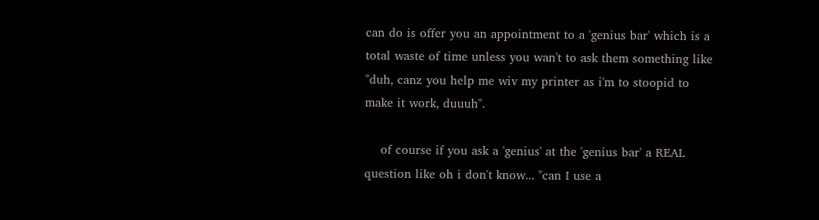can do is offer you an appointment to a 'genius bar' which is a total waste of time unless you wan't to ask them something like "duh, canz you help me wiv my printer as i'm to stoopid to make it work, duuuh".

    of course if you ask a 'genius' at the 'genius bar' a REAL question like oh i don't know... "can I use a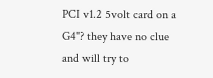PCI v1.2 5volt card on a G4"? they have no clue and will try to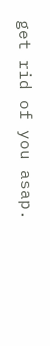get rid of you asap.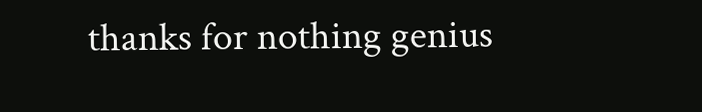thanks for nothing genius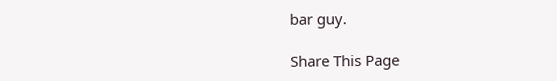bar guy.

Share This Page